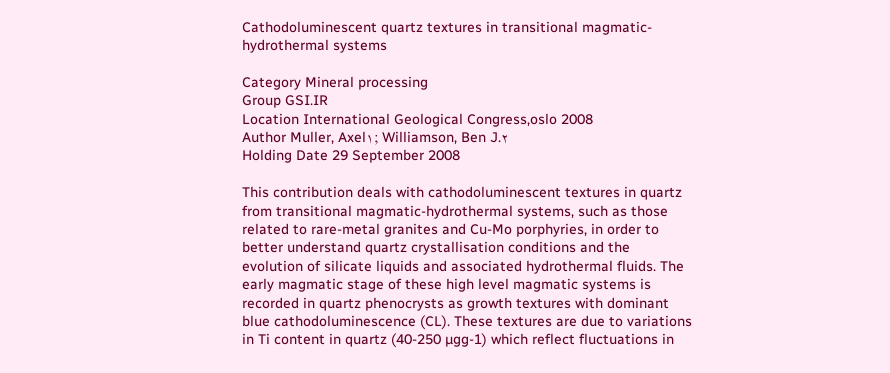Cathodoluminescent quartz textures in transitional magmatic-hydrothermal systems

Category Mineral processing
Group GSI.IR
Location International Geological Congress,oslo 2008
Author Muller, Axel۱; Williamson, Ben J.۲
Holding Date 29 September 2008

This contribution deals with cathodoluminescent textures in quartz from transitional magmatic-hydrothermal systems, such as those related to rare-metal granites and Cu-Mo porphyries, in order to better understand quartz crystallisation conditions and the evolution of silicate liquids and associated hydrothermal fluids. The early magmatic stage of these high level magmatic systems is recorded in quartz phenocrysts as growth textures with dominant blue cathodoluminescence (CL). These textures are due to variations in Ti content in quartz (40-250 µgg-1) which reflect fluctuations in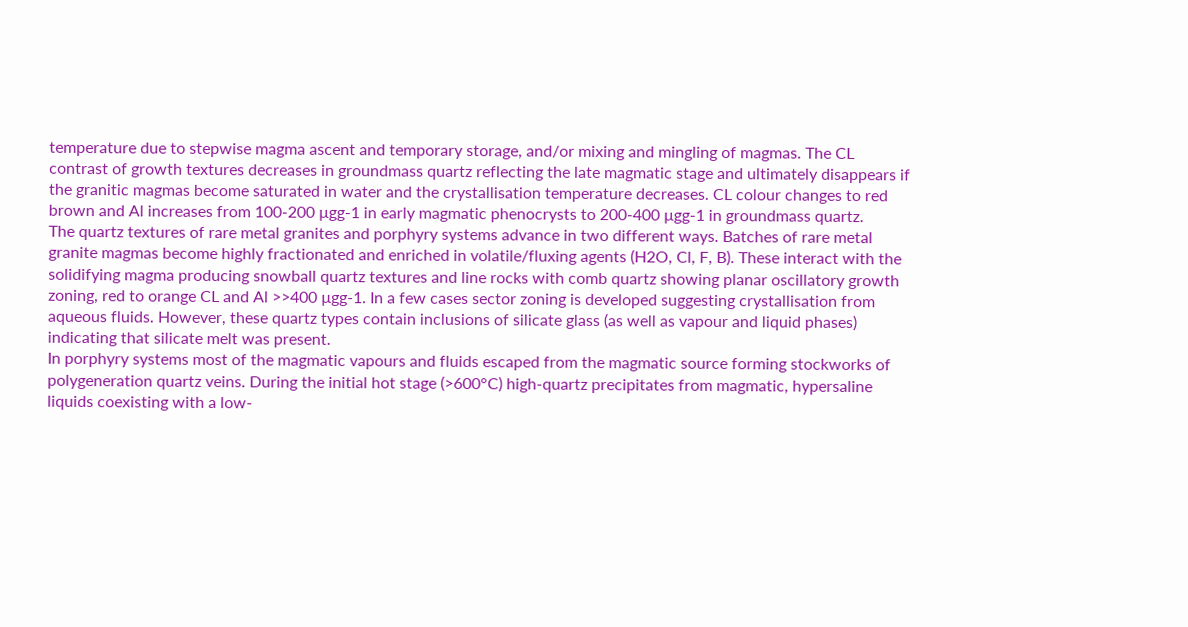temperature due to stepwise magma ascent and temporary storage, and/or mixing and mingling of magmas. The CL contrast of growth textures decreases in groundmass quartz reflecting the late magmatic stage and ultimately disappears if the granitic magmas become saturated in water and the crystallisation temperature decreases. CL colour changes to red brown and Al increases from 100-200 µgg-1 in early magmatic phenocrysts to 200-400 µgg-1 in groundmass quartz.
The quartz textures of rare metal granites and porphyry systems advance in two different ways. Batches of rare metal granite magmas become highly fractionated and enriched in volatile/fluxing agents (H2O, Cl, F, B). These interact with the solidifying magma producing snowball quartz textures and line rocks with comb quartz showing planar oscillatory growth zoning, red to orange CL and Al >>400 µgg-1. In a few cases sector zoning is developed suggesting crystallisation from aqueous fluids. However, these quartz types contain inclusions of silicate glass (as well as vapour and liquid phases) indicating that silicate melt was present.
In porphyry systems most of the magmatic vapours and fluids escaped from the magmatic source forming stockworks of polygeneration quartz veins. During the initial hot stage (>600°C) high-quartz precipitates from magmatic, hypersaline liquids coexisting with a low-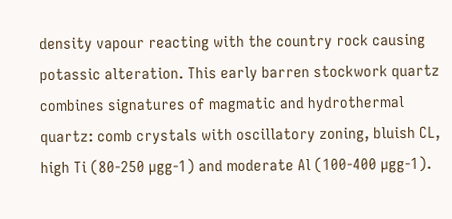density vapour reacting with the country rock causing potassic alteration. This early barren stockwork quartz combines signatures of magmatic and hydrothermal quartz: comb crystals with oscillatory zoning, bluish CL, high Ti (80-250 µgg-1) and moderate Al (100-400 µgg-1).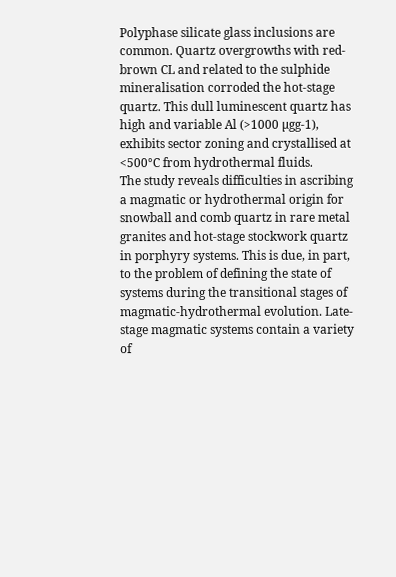Polyphase silicate glass inclusions are common. Quartz overgrowths with red-brown CL and related to the sulphide mineralisation corroded the hot-stage quartz. This dull luminescent quartz has high and variable Al (>1000 µgg-1), exhibits sector zoning and crystallised at <500°C from hydrothermal fluids.
The study reveals difficulties in ascribing a magmatic or hydrothermal origin for snowball and comb quartz in rare metal granites and hot-stage stockwork quartz in porphyry systems. This is due, in part, to the problem of defining the state of systems during the transitional stages of magmatic-hydrothermal evolution. Late-stage magmatic systems contain a variety of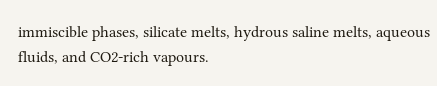immiscible phases, silicate melts, hydrous saline melts, aqueous fluids, and CO2-rich vapours.